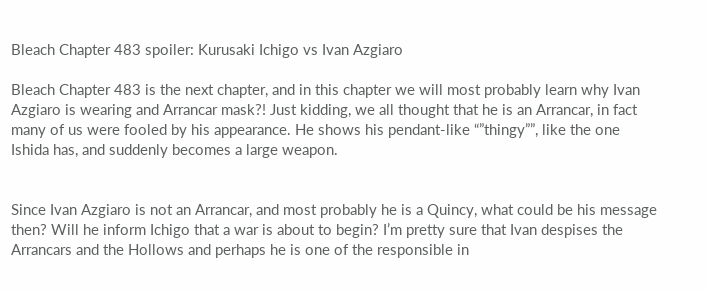Bleach Chapter 483 spoiler: Kurusaki Ichigo vs Ivan Azgiaro

Bleach Chapter 483 is the next chapter, and in this chapter we will most probably learn why Ivan Azgiaro is wearing and Arrancar mask?! Just kidding, we all thought that he is an Arrancar, in fact many of us were fooled by his appearance. He shows his pendant-like “”thingy””, like the one Ishida has, and suddenly becomes a large weapon.


Since Ivan Azgiaro is not an Arrancar, and most probably he is a Quincy, what could be his message then? Will he inform Ichigo that a war is about to begin? I’m pretty sure that Ivan despises the Arrancars and the Hollows and perhaps he is one of the responsible in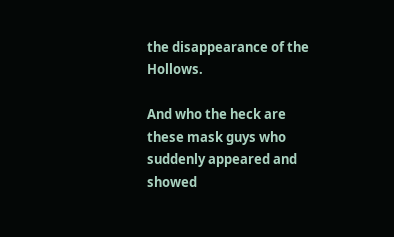the disappearance of the Hollows.

And who the heck are these mask guys who suddenly appeared and showed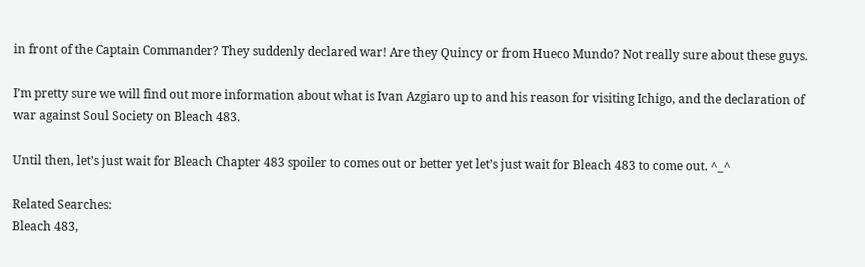in front of the Captain Commander? They suddenly declared war! Are they Quincy or from Hueco Mundo? Not really sure about these guys.

I’m pretty sure we will find out more information about what is Ivan Azgiaro up to and his reason for visiting Ichigo, and the declaration of war against Soul Society on Bleach 483.

Until then, let’s just wait for Bleach Chapter 483 spoiler to comes out or better yet let’s just wait for Bleach 483 to come out. ^_^

Related Searches:
Bleach 483,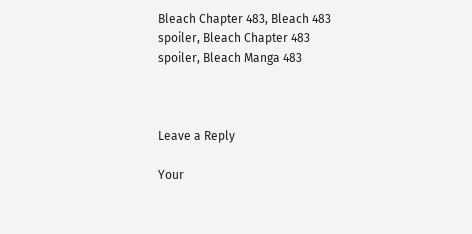Bleach Chapter 483, Bleach 483 spoiler, Bleach Chapter 483 spoiler, Bleach Manga 483



Leave a Reply

Your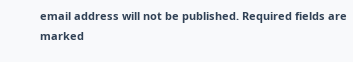email address will not be published. Required fields are marked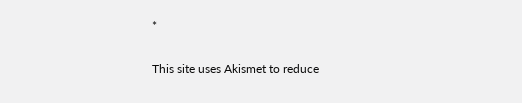*

This site uses Akismet to reduce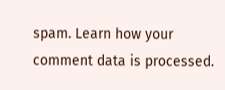spam. Learn how your comment data is processed.